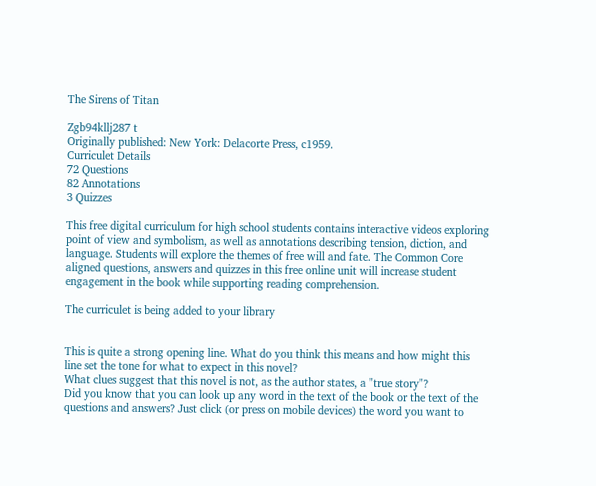The Sirens of Titan

Zgb94kllj287 t
Originally published: New York: Delacorte Press, c1959.
Curriculet Details
72 Questions
82 Annotations
3 Quizzes

This free digital curriculum for high school students contains interactive videos exploring point of view and symbolism, as well as annotations describing tension, diction, and language. Students will explore the themes of free will and fate. The Common Core aligned questions, answers and quizzes in this free online unit will increase student engagement in the book while supporting reading comprehension.

The curriculet is being added to your library


This is quite a strong opening line. What do you think this means and how might this line set the tone for what to expect in this novel?
What clues suggest that this novel is not, as the author states, a "true story"?
Did you know that you can look up any word in the text of the book or the text of the questions and answers? Just click (or press on mobile devices) the word you want to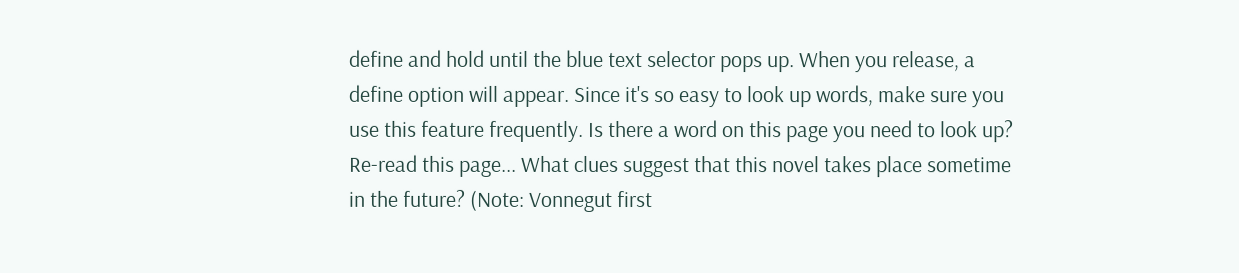define and hold until the blue text selector pops up. When you release, a define option will appear. Since it's so easy to look up words, make sure you use this feature frequently. Is there a word on this page you need to look up?
Re-read this page... What clues suggest that this novel takes place sometime in the future? (Note: Vonnegut first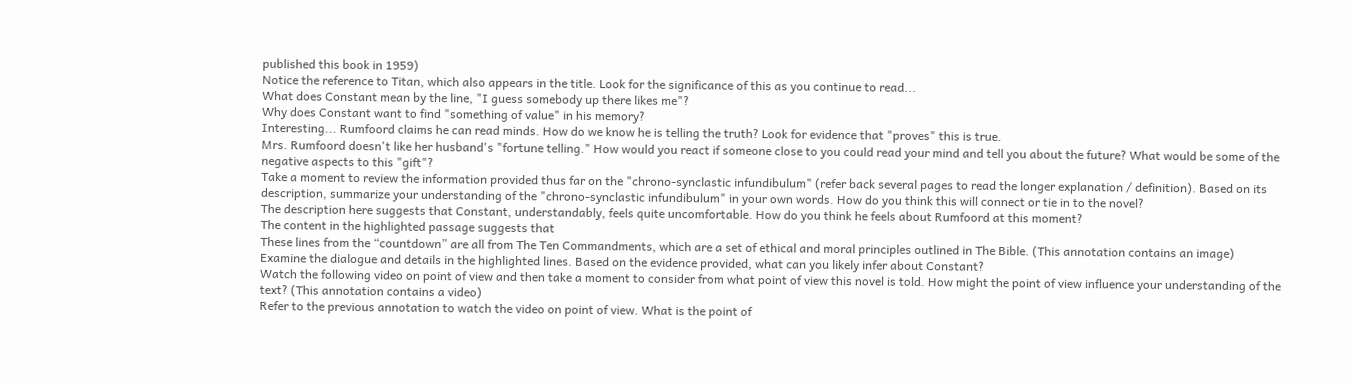published this book in 1959)
Notice the reference to Titan, which also appears in the title. Look for the significance of this as you continue to read...
What does Constant mean by the line, "I guess somebody up there likes me"?
Why does Constant want to find "something of value" in his memory?
Interesting... Rumfoord claims he can read minds. How do we know he is telling the truth? Look for evidence that "proves" this is true.
Mrs. Rumfoord doesn't like her husband's "fortune telling." How would you react if someone close to you could read your mind and tell you about the future? What would be some of the negative aspects to this "gift"?
Take a moment to review the information provided thus far on the "chrono-synclastic infundibulum" (refer back several pages to read the longer explanation / definition). Based on its description, summarize your understanding of the "chrono-synclastic infundibulum" in your own words. How do you think this will connect or tie in to the novel?
The description here suggests that Constant, understandably, feels quite uncomfortable. How do you think he feels about Rumfoord at this moment?
The content in the highlighted passage suggests that
These lines from the “countdown” are all from The Ten Commandments, which are a set of ethical and moral principles outlined in The Bible. (This annotation contains an image)
Examine the dialogue and details in the highlighted lines. Based on the evidence provided, what can you likely infer about Constant?
Watch the following video on point of view and then take a moment to consider from what point of view this novel is told. How might the point of view influence your understanding of the text? (This annotation contains a video)
Refer to the previous annotation to watch the video on point of view. What is the point of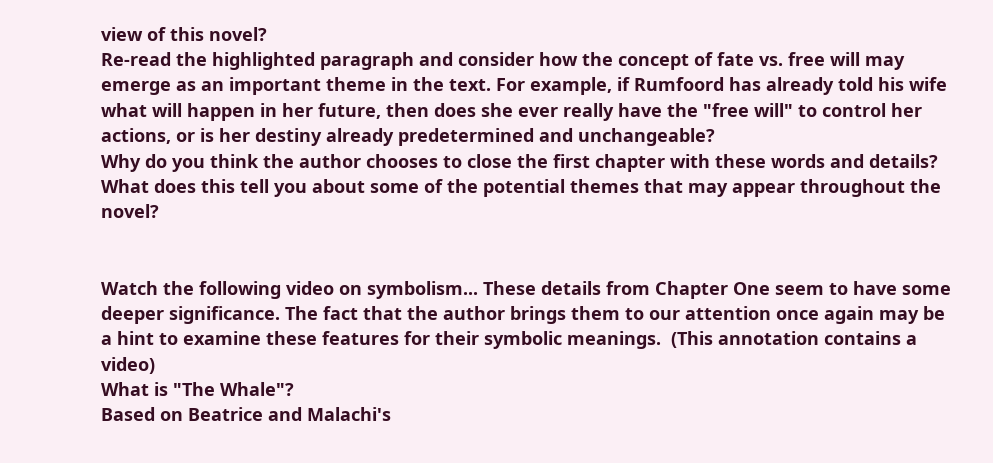view of this novel?
Re-read the highlighted paragraph and consider how the concept of fate vs. free will may emerge as an important theme in the text. For example, if Rumfoord has already told his wife what will happen in her future, then does she ever really have the "free will" to control her actions, or is her destiny already predetermined and unchangeable?
Why do you think the author chooses to close the first chapter with these words and details? What does this tell you about some of the potential themes that may appear throughout the novel?


Watch the following video on symbolism... These details from Chapter One seem to have some deeper significance. The fact that the author brings them to our attention once again may be a hint to examine these features for their symbolic meanings.  (This annotation contains a video)
What is "The Whale"?
Based on Beatrice and Malachi's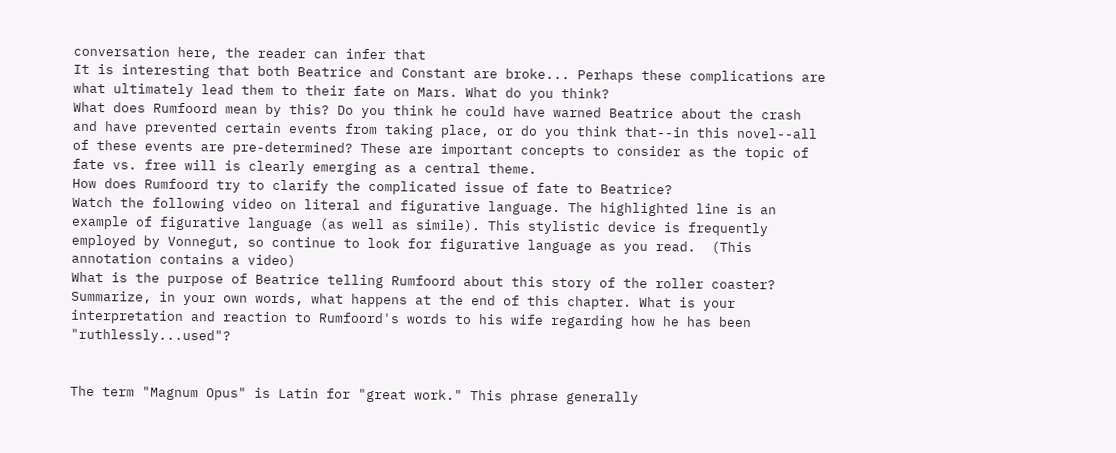conversation here, the reader can infer that
It is interesting that both Beatrice and Constant are broke... Perhaps these complications are what ultimately lead them to their fate on Mars. What do you think?
What does Rumfoord mean by this? Do you think he could have warned Beatrice about the crash and have prevented certain events from taking place, or do you think that--in this novel--all of these events are pre-determined? These are important concepts to consider as the topic of fate vs. free will is clearly emerging as a central theme.
How does Rumfoord try to clarify the complicated issue of fate to Beatrice?
Watch the following video on literal and figurative language. The highlighted line is an example of figurative language (as well as simile). This stylistic device is frequently employed by Vonnegut, so continue to look for figurative language as you read.  (This annotation contains a video)
What is the purpose of Beatrice telling Rumfoord about this story of the roller coaster?
Summarize, in your own words, what happens at the end of this chapter. What is your interpretation and reaction to Rumfoord's words to his wife regarding how he has been "ruthlessly...used"?


The term "Magnum Opus" is Latin for "great work." This phrase generally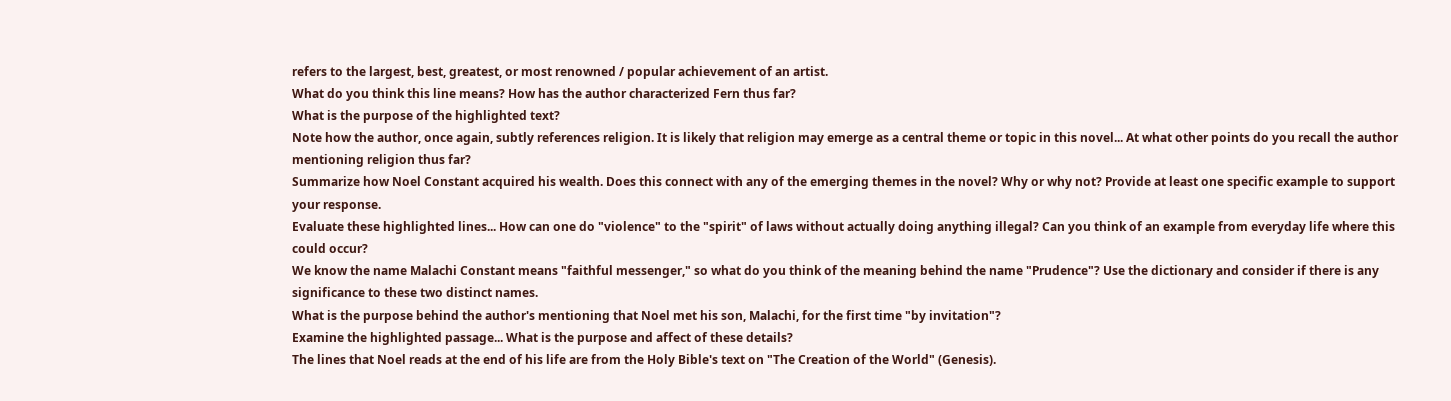refers to the largest, best, greatest, or most renowned / popular achievement of an artist.
What do you think this line means? How has the author characterized Fern thus far?
What is the purpose of the highlighted text?
Note how the author, once again, subtly references religion. It is likely that religion may emerge as a central theme or topic in this novel... At what other points do you recall the author mentioning religion thus far?
Summarize how Noel Constant acquired his wealth. Does this connect with any of the emerging themes in the novel? Why or why not? Provide at least one specific example to support your response.
Evaluate these highlighted lines... How can one do "violence" to the "spirit" of laws without actually doing anything illegal? Can you think of an example from everyday life where this could occur?
We know the name Malachi Constant means "faithful messenger," so what do you think of the meaning behind the name "Prudence"? Use the dictionary and consider if there is any significance to these two distinct names.
What is the purpose behind the author's mentioning that Noel met his son, Malachi, for the first time "by invitation"?
Examine the highlighted passage... What is the purpose and affect of these details?
The lines that Noel reads at the end of his life are from the Holy Bible's text on "The Creation of the World" (Genesis).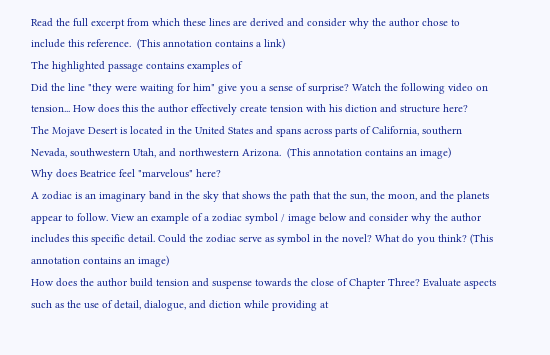Read the full excerpt from which these lines are derived and consider why the author chose to include this reference.  (This annotation contains a link)
The highlighted passage contains examples of
Did the line "they were waiting for him" give you a sense of surprise? Watch the following video on tension... How does this the author effectively create tension with his diction and structure here?
The Mojave Desert is located in the United States and spans across parts of California, southern Nevada, southwestern Utah, and northwestern Arizona.  (This annotation contains an image)
Why does Beatrice feel "marvelous" here?
A zodiac is an imaginary band in the sky that shows the path that the sun, the moon, and the planets appear to follow. View an example of a zodiac symbol / image below and consider why the author includes this specific detail. Could the zodiac serve as symbol in the novel? What do you think? (This annotation contains an image)
How does the author build tension and suspense towards the close of Chapter Three? Evaluate aspects such as the use of detail, dialogue, and diction while providing at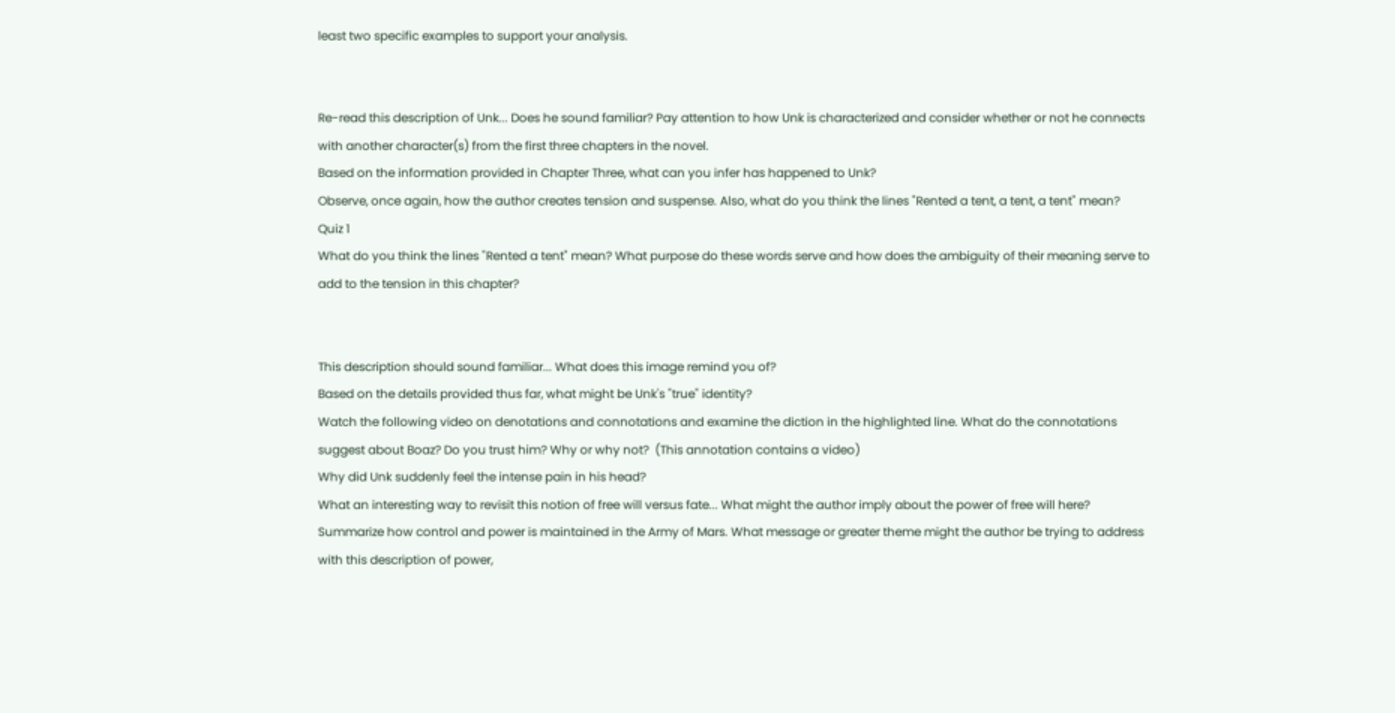least two specific examples to support your analysis.


Re-read this description of Unk... Does he sound familiar? Pay attention to how Unk is characterized and consider whether or not he connects with another character(s) from the first three chapters in the novel.
Based on the information provided in Chapter Three, what can you infer has happened to Unk?
Observe, once again, how the author creates tension and suspense. Also, what do you think the lines "Rented a tent, a tent, a tent" mean?
Quiz 1
What do you think the lines "Rented a tent" mean? What purpose do these words serve and how does the ambiguity of their meaning serve to add to the tension in this chapter?


This description should sound familiar... What does this image remind you of?
Based on the details provided thus far, what might be Unk's "true" identity?
Watch the following video on denotations and connotations and examine the diction in the highlighted line. What do the connotations suggest about Boaz? Do you trust him? Why or why not?  (This annotation contains a video)
Why did Unk suddenly feel the intense pain in his head?
What an interesting way to revisit this notion of free will versus fate... What might the author imply about the power of free will here?
Summarize how control and power is maintained in the Army of Mars. What message or greater theme might the author be trying to address with this description of power,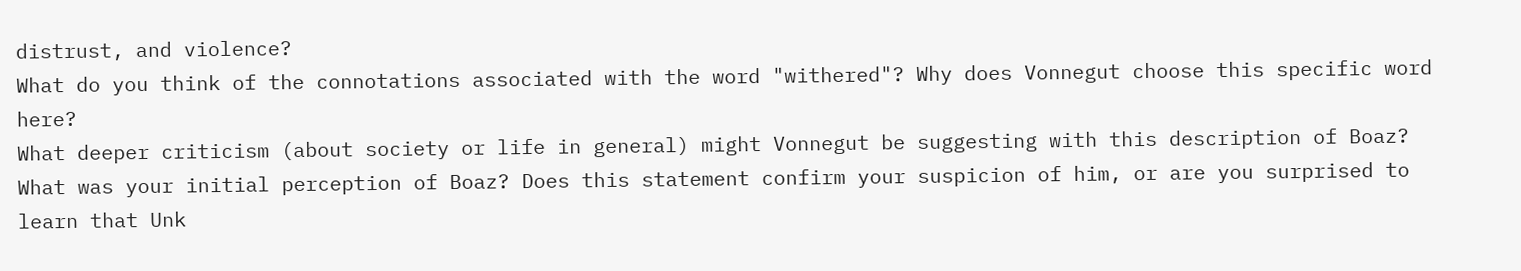distrust, and violence?
What do you think of the connotations associated with the word "withered"? Why does Vonnegut choose this specific word here?
What deeper criticism (about society or life in general) might Vonnegut be suggesting with this description of Boaz?
What was your initial perception of Boaz? Does this statement confirm your suspicion of him, or are you surprised to learn that Unk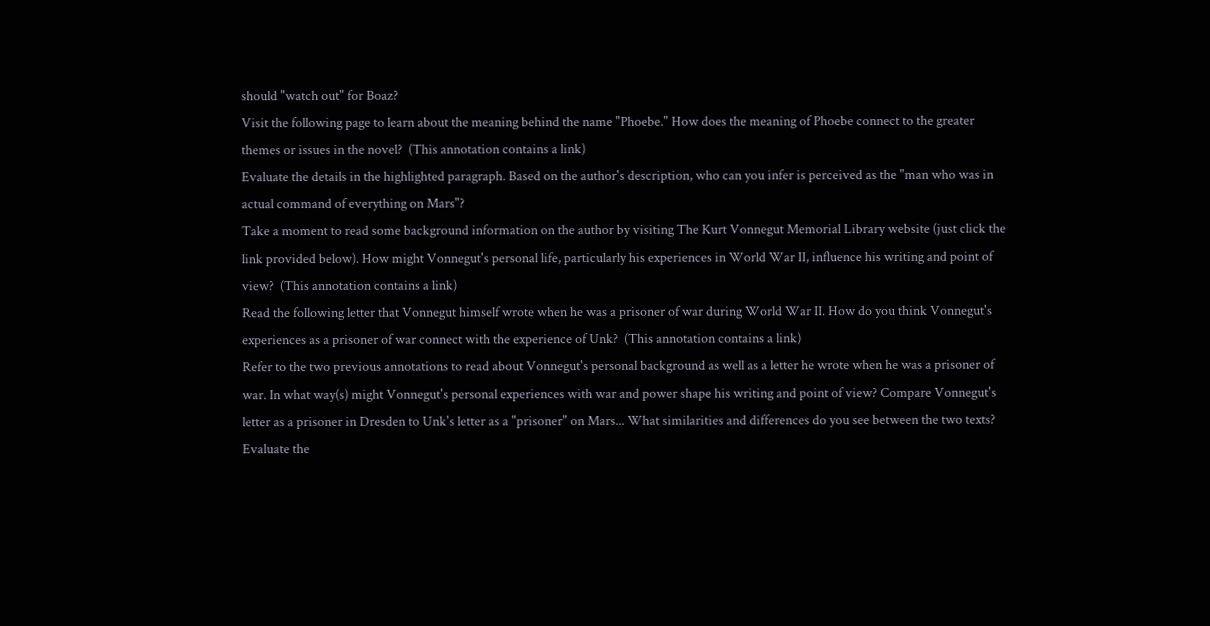should "watch out" for Boaz?
Visit the following page to learn about the meaning behind the name "Phoebe." How does the meaning of Phoebe connect to the greater themes or issues in the novel?  (This annotation contains a link)
Evaluate the details in the highlighted paragraph. Based on the author's description, who can you infer is perceived as the "man who was in actual command of everything on Mars"?
Take a moment to read some background information on the author by visiting The Kurt Vonnegut Memorial Library website (just click the link provided below). How might Vonnegut's personal life, particularly his experiences in World War II, influence his writing and point of view?  (This annotation contains a link)
Read the following letter that Vonnegut himself wrote when he was a prisoner of war during World War II. How do you think Vonnegut's experiences as a prisoner of war connect with the experience of Unk?  (This annotation contains a link)
Refer to the two previous annotations to read about Vonnegut's personal background as well as a letter he wrote when he was a prisoner of war. In what way(s) might Vonnegut's personal experiences with war and power shape his writing and point of view? Compare Vonnegut's letter as a prisoner in Dresden to Unk's letter as a "prisoner" on Mars... What similarities and differences do you see between the two texts?
Evaluate the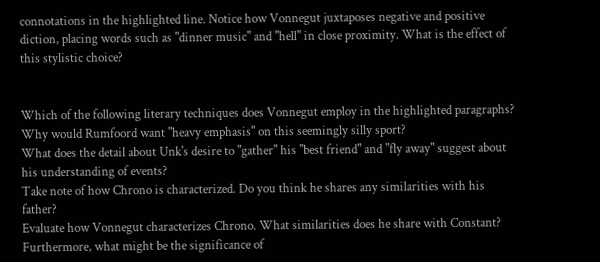connotations in the highlighted line. Notice how Vonnegut juxtaposes negative and positive diction, placing words such as "dinner music" and "hell" in close proximity. What is the effect of this stylistic choice?


Which of the following literary techniques does Vonnegut employ in the highlighted paragraphs?
Why would Rumfoord want "heavy emphasis" on this seemingly silly sport?
What does the detail about Unk's desire to "gather" his "best friend" and "fly away" suggest about his understanding of events?
Take note of how Chrono is characterized. Do you think he shares any similarities with his father?
Evaluate how Vonnegut characterizes Chrono. What similarities does he share with Constant? Furthermore, what might be the significance of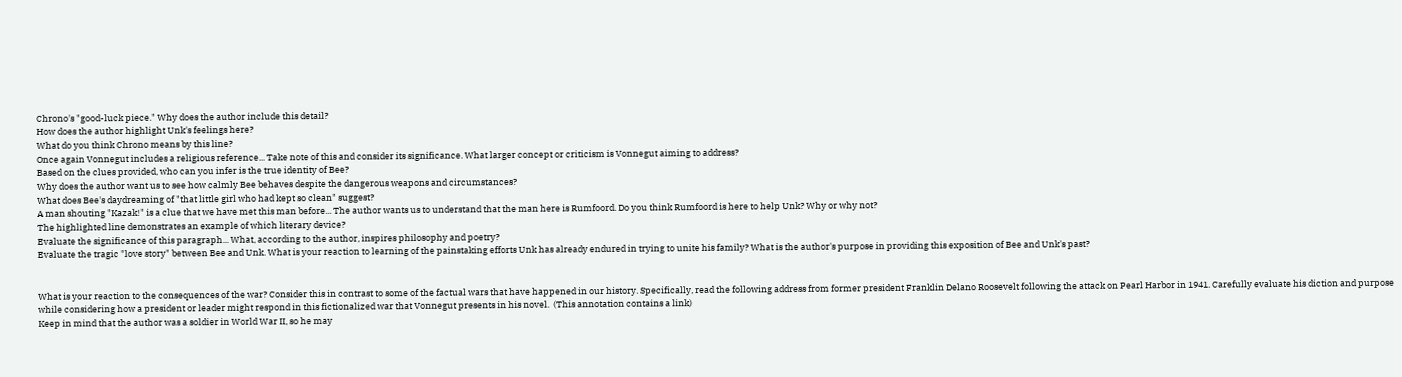Chrono's "good-luck piece." Why does the author include this detail?
How does the author highlight Unk's feelings here?
What do you think Chrono means by this line?
Once again Vonnegut includes a religious reference... Take note of this and consider its significance. What larger concept or criticism is Vonnegut aiming to address?
Based on the clues provided, who can you infer is the true identity of Bee?
Why does the author want us to see how calmly Bee behaves despite the dangerous weapons and circumstances?
What does Bee's daydreaming of "that little girl who had kept so clean" suggest?
A man shouting "Kazak!" is a clue that we have met this man before... The author wants us to understand that the man here is Rumfoord. Do you think Rumfoord is here to help Unk? Why or why not?
The highlighted line demonstrates an example of which literary device?
Evaluate the significance of this paragraph... What, according to the author, inspires philosophy and poetry?
Evaluate the tragic "love story" between Bee and Unk. What is your reaction to learning of the painstaking efforts Unk has already endured in trying to unite his family? What is the author's purpose in providing this exposition of Bee and Unk's past?


What is your reaction to the consequences of the war? Consider this in contrast to some of the factual wars that have happened in our history. Specifically, read the following address from former president Franklin Delano Roosevelt following the attack on Pearl Harbor in 1941. Carefully evaluate his diction and purpose while considering how a president or leader might respond in this fictionalized war that Vonnegut presents in his novel.  (This annotation contains a link)
Keep in mind that the author was a soldier in World War II, so he may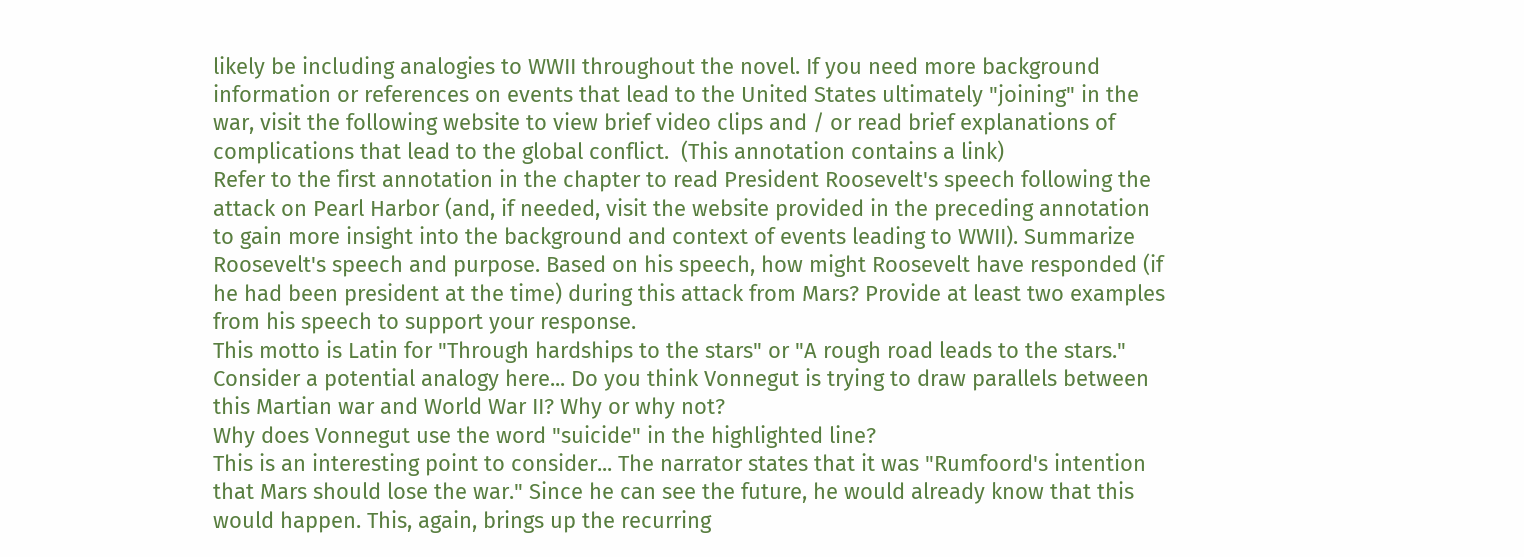likely be including analogies to WWII throughout the novel. If you need more background information or references on events that lead to the United States ultimately "joining" in the war, visit the following website to view brief video clips and / or read brief explanations of complications that lead to the global conflict.  (This annotation contains a link)
Refer to the first annotation in the chapter to read President Roosevelt's speech following the attack on Pearl Harbor (and, if needed, visit the website provided in the preceding annotation to gain more insight into the background and context of events leading to WWII). Summarize Roosevelt's speech and purpose. Based on his speech, how might Roosevelt have responded (if he had been president at the time) during this attack from Mars? Provide at least two examples from his speech to support your response.
This motto is Latin for "Through hardships to the stars" or "A rough road leads to the stars."
Consider a potential analogy here... Do you think Vonnegut is trying to draw parallels between this Martian war and World War II? Why or why not?
Why does Vonnegut use the word "suicide" in the highlighted line?
This is an interesting point to consider... The narrator states that it was "Rumfoord's intention that Mars should lose the war." Since he can see the future, he would already know that this would happen. This, again, brings up the recurring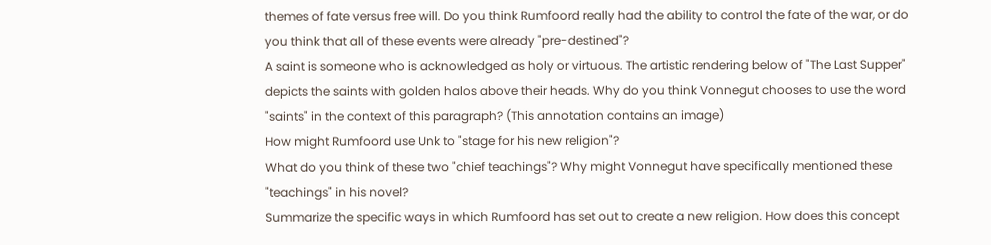themes of fate versus free will. Do you think Rumfoord really had the ability to control the fate of the war, or do you think that all of these events were already "pre-destined"?
A saint is someone who is acknowledged as holy or virtuous. The artistic rendering below of "The Last Supper" depicts the saints with golden halos above their heads. Why do you think Vonnegut chooses to use the word "saints" in the context of this paragraph? (This annotation contains an image)
How might Rumfoord use Unk to "stage for his new religion"?
What do you think of these two "chief teachings"? Why might Vonnegut have specifically mentioned these "teachings" in his novel?
Summarize the specific ways in which Rumfoord has set out to create a new religion. How does this concept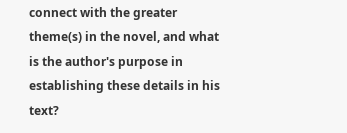connect with the greater theme(s) in the novel, and what is the author's purpose in establishing these details in his text?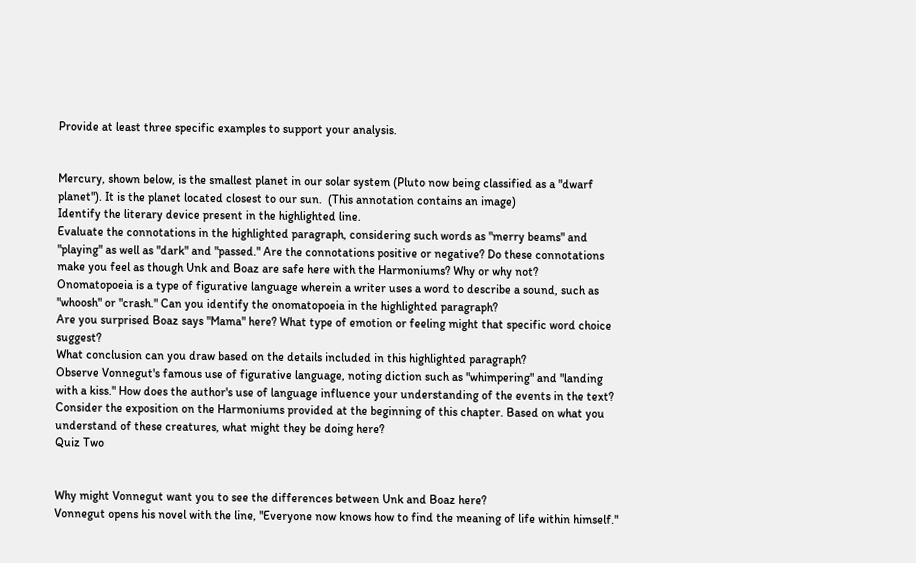Provide at least three specific examples to support your analysis.


Mercury, shown below, is the smallest planet in our solar system (Pluto now being classified as a "dwarf planet"). It is the planet located closest to our sun.  (This annotation contains an image)
Identify the literary device present in the highlighted line.
Evaluate the connotations in the highlighted paragraph, considering such words as "merry beams" and "playing" as well as "dark" and "passed." Are the connotations positive or negative? Do these connotations make you feel as though Unk and Boaz are safe here with the Harmoniums? Why or why not?
Onomatopoeia is a type of figurative language wherein a writer uses a word to describe a sound, such as "whoosh" or "crash." Can you identify the onomatopoeia in the highlighted paragraph?
Are you surprised Boaz says "Mama" here? What type of emotion or feeling might that specific word choice suggest?
What conclusion can you draw based on the details included in this highlighted paragraph?
Observe Vonnegut's famous use of figurative language, noting diction such as "whimpering" and "landing with a kiss." How does the author's use of language influence your understanding of the events in the text?
Consider the exposition on the Harmoniums provided at the beginning of this chapter. Based on what you understand of these creatures, what might they be doing here?
Quiz Two


Why might Vonnegut want you to see the differences between Unk and Boaz here?
Vonnegut opens his novel with the line, "Everyone now knows how to find the meaning of life within himself."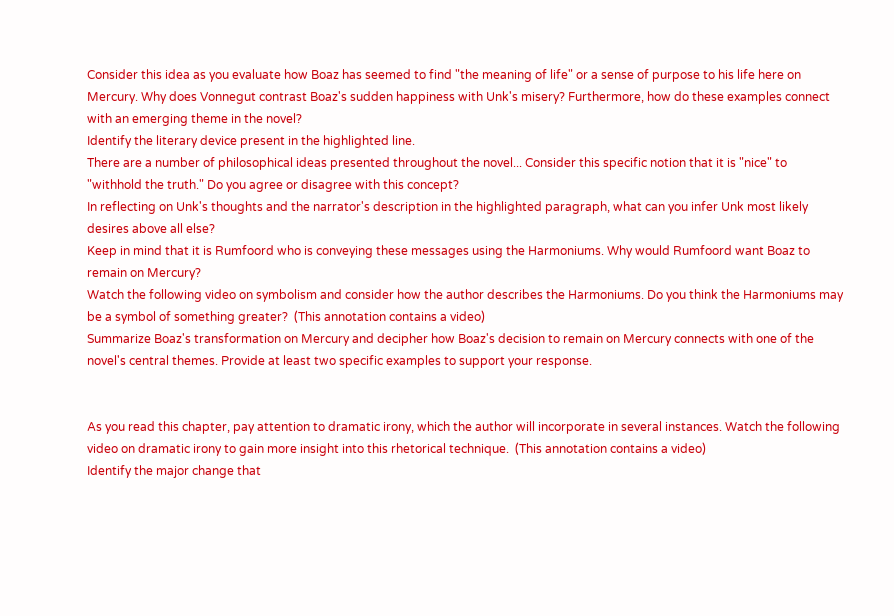Consider this idea as you evaluate how Boaz has seemed to find "the meaning of life" or a sense of purpose to his life here on Mercury. Why does Vonnegut contrast Boaz's sudden happiness with Unk's misery? Furthermore, how do these examples connect with an emerging theme in the novel?
Identify the literary device present in the highlighted line.
There are a number of philosophical ideas presented throughout the novel... Consider this specific notion that it is "nice" to "withhold the truth." Do you agree or disagree with this concept?
In reflecting on Unk's thoughts and the narrator's description in the highlighted paragraph, what can you infer Unk most likely desires above all else?
Keep in mind that it is Rumfoord who is conveying these messages using the Harmoniums. Why would Rumfoord want Boaz to remain on Mercury?
Watch the following video on symbolism and consider how the author describes the Harmoniums. Do you think the Harmoniums may be a symbol of something greater?  (This annotation contains a video)
Summarize Boaz's transformation on Mercury and decipher how Boaz's decision to remain on Mercury connects with one of the novel's central themes. Provide at least two specific examples to support your response.


As you read this chapter, pay attention to dramatic irony, which the author will incorporate in several instances. Watch the following video on dramatic irony to gain more insight into this rhetorical technique.  (This annotation contains a video)
Identify the major change that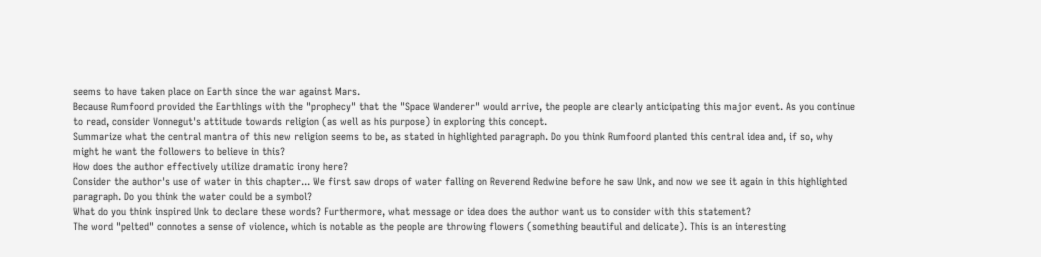seems to have taken place on Earth since the war against Mars.
Because Rumfoord provided the Earthlings with the "prophecy" that the "Space Wanderer" would arrive, the people are clearly anticipating this major event. As you continue to read, consider Vonnegut's attitude towards religion (as well as his purpose) in exploring this concept.
Summarize what the central mantra of this new religion seems to be, as stated in highlighted paragraph. Do you think Rumfoord planted this central idea and, if so, why might he want the followers to believe in this?
How does the author effectively utilize dramatic irony here?
Consider the author's use of water in this chapter... We first saw drops of water falling on Reverend Redwine before he saw Unk, and now we see it again in this highlighted paragraph. Do you think the water could be a symbol?
What do you think inspired Unk to declare these words? Furthermore, what message or idea does the author want us to consider with this statement?
The word "pelted" connotes a sense of violence, which is notable as the people are throwing flowers (something beautiful and delicate). This is an interesting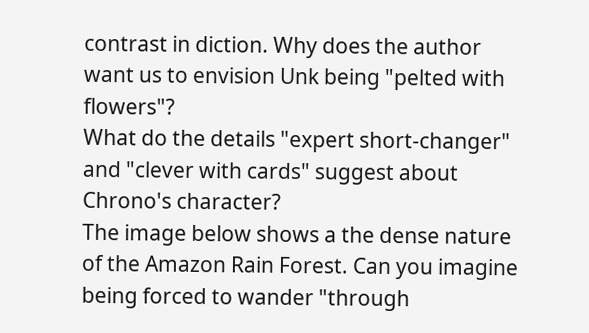contrast in diction. Why does the author want us to envision Unk being "pelted with flowers"?
What do the details "expert short-changer" and "clever with cards" suggest about Chrono's character?
The image below shows a the dense nature of the Amazon Rain Forest. Can you imagine being forced to wander "through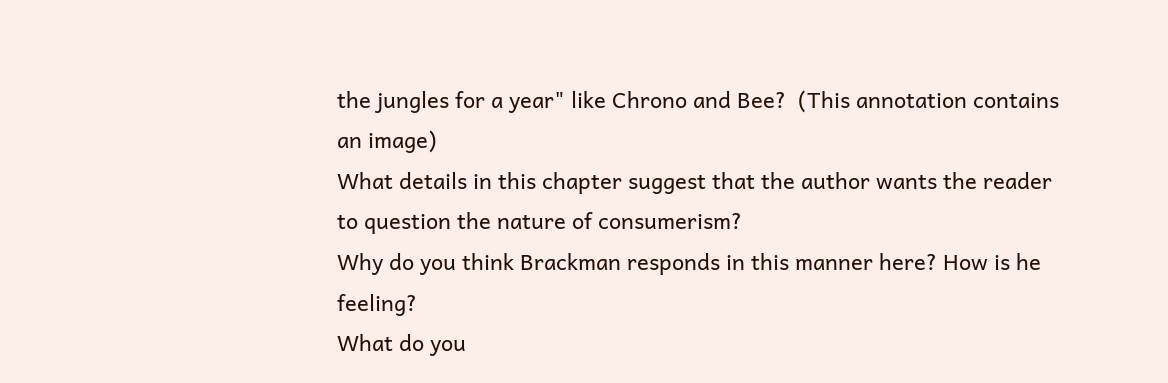the jungles for a year" like Chrono and Bee?  (This annotation contains an image)
What details in this chapter suggest that the author wants the reader to question the nature of consumerism?
Why do you think Brackman responds in this manner here? How is he feeling?
What do you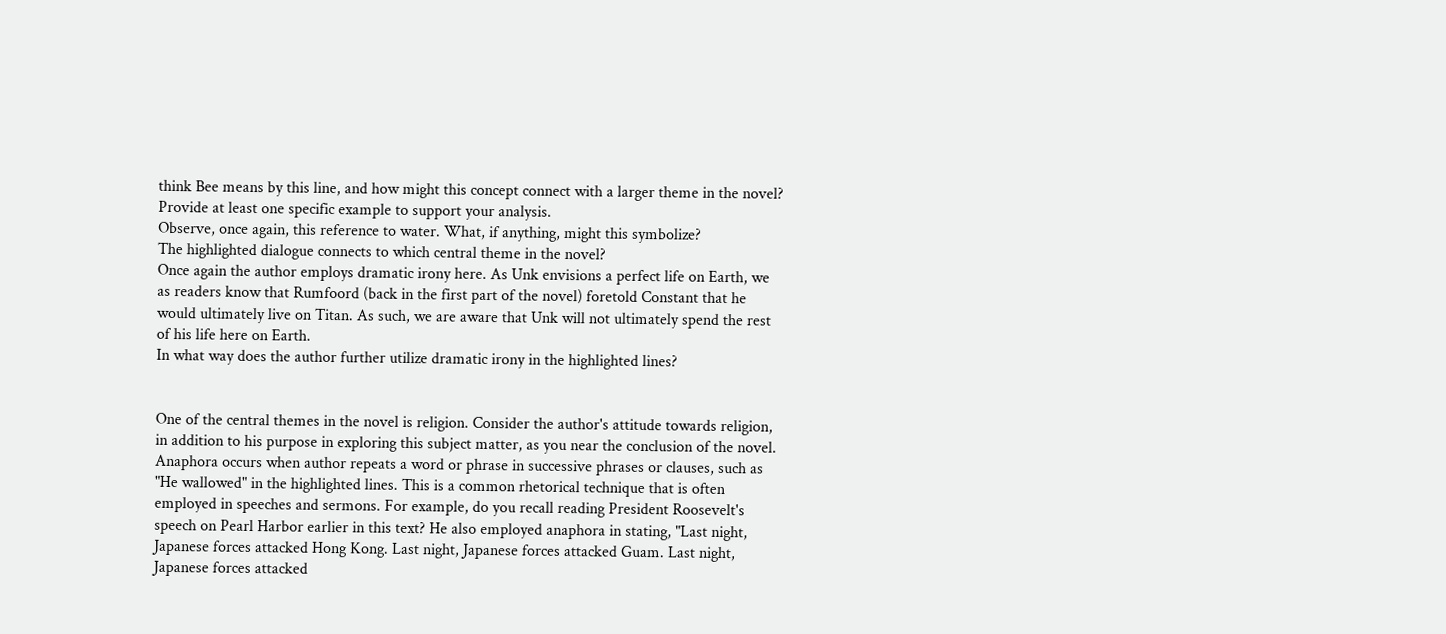think Bee means by this line, and how might this concept connect with a larger theme in the novel? Provide at least one specific example to support your analysis.
Observe, once again, this reference to water. What, if anything, might this symbolize?
The highlighted dialogue connects to which central theme in the novel?
Once again the author employs dramatic irony here. As Unk envisions a perfect life on Earth, we as readers know that Rumfoord (back in the first part of the novel) foretold Constant that he would ultimately live on Titan. As such, we are aware that Unk will not ultimately spend the rest of his life here on Earth.
In what way does the author further utilize dramatic irony in the highlighted lines?


One of the central themes in the novel is religion. Consider the author's attitude towards religion, in addition to his purpose in exploring this subject matter, as you near the conclusion of the novel.
Anaphora occurs when author repeats a word or phrase in successive phrases or clauses, such as "He wallowed" in the highlighted lines. This is a common rhetorical technique that is often employed in speeches and sermons. For example, do you recall reading President Roosevelt's speech on Pearl Harbor earlier in this text? He also employed anaphora in stating, "Last night, Japanese forces attacked Hong Kong. Last night, Japanese forces attacked Guam. Last night, Japanese forces attacked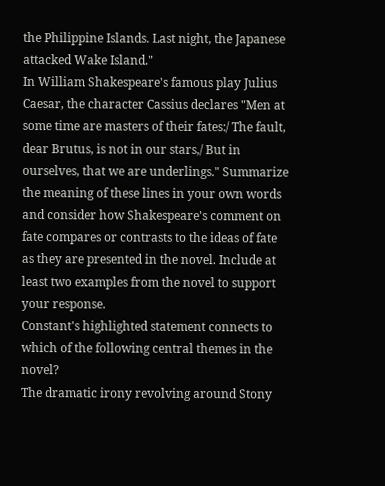the Philippine Islands. Last night, the Japanese attacked Wake Island."
In William Shakespeare's famous play Julius Caesar, the character Cassius declares "Men at some time are masters of their fates:/ The fault, dear Brutus, is not in our stars,/ But in ourselves, that we are underlings." Summarize the meaning of these lines in your own words and consider how Shakespeare's comment on fate compares or contrasts to the ideas of fate as they are presented in the novel. Include at least two examples from the novel to support your response.
Constant's highlighted statement connects to which of the following central themes in the novel?
The dramatic irony revolving around Stony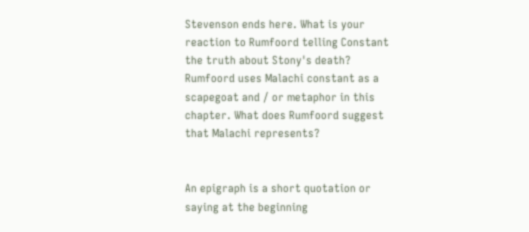Stevenson ends here. What is your reaction to Rumfoord telling Constant the truth about Stony's death?
Rumfoord uses Malachi constant as a scapegoat and / or metaphor in this chapter. What does Rumfoord suggest that Malachi represents?


An epigraph is a short quotation or saying at the beginning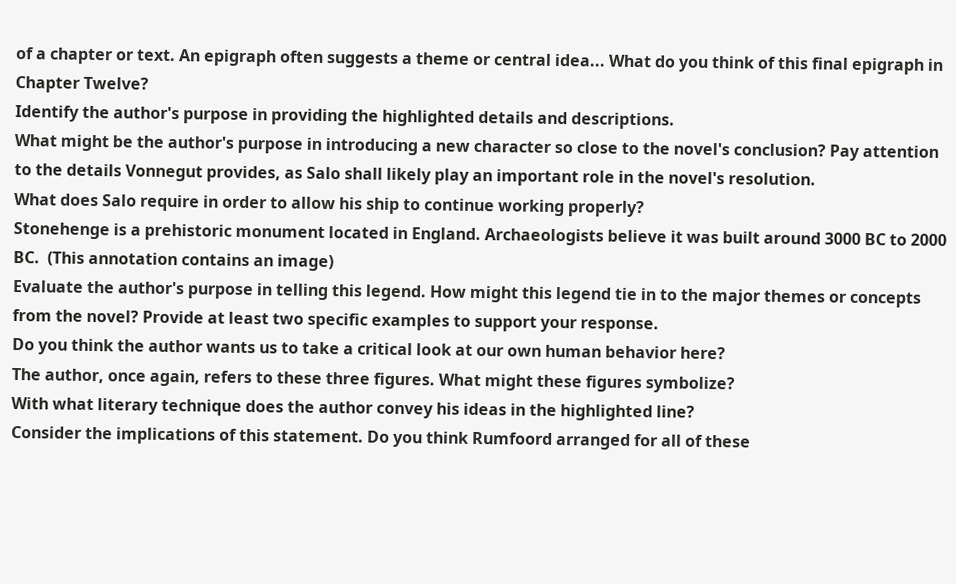of a chapter or text. An epigraph often suggests a theme or central idea... What do you think of this final epigraph in Chapter Twelve?
Identify the author's purpose in providing the highlighted details and descriptions.
What might be the author's purpose in introducing a new character so close to the novel's conclusion? Pay attention to the details Vonnegut provides, as Salo shall likely play an important role in the novel's resolution.
What does Salo require in order to allow his ship to continue working properly?
Stonehenge is a prehistoric monument located in England. Archaeologists believe it was built around 3000 BC to 2000 BC.  (This annotation contains an image)
Evaluate the author's purpose in telling this legend. How might this legend tie in to the major themes or concepts from the novel? Provide at least two specific examples to support your response.
Do you think the author wants us to take a critical look at our own human behavior here?
The author, once again, refers to these three figures. What might these figures symbolize?
With what literary technique does the author convey his ideas in the highlighted line?
Consider the implications of this statement. Do you think Rumfoord arranged for all of these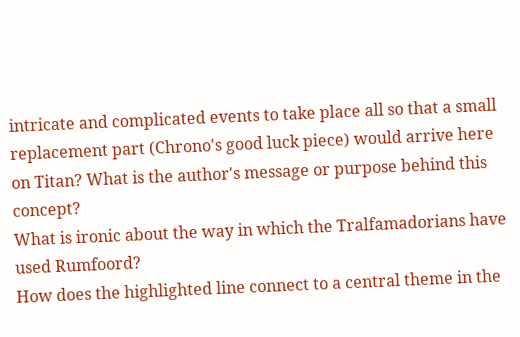intricate and complicated events to take place all so that a small replacement part (Chrono's good luck piece) would arrive here on Titan? What is the author's message or purpose behind this concept?
What is ironic about the way in which the Tralfamadorians have used Rumfoord?
How does the highlighted line connect to a central theme in the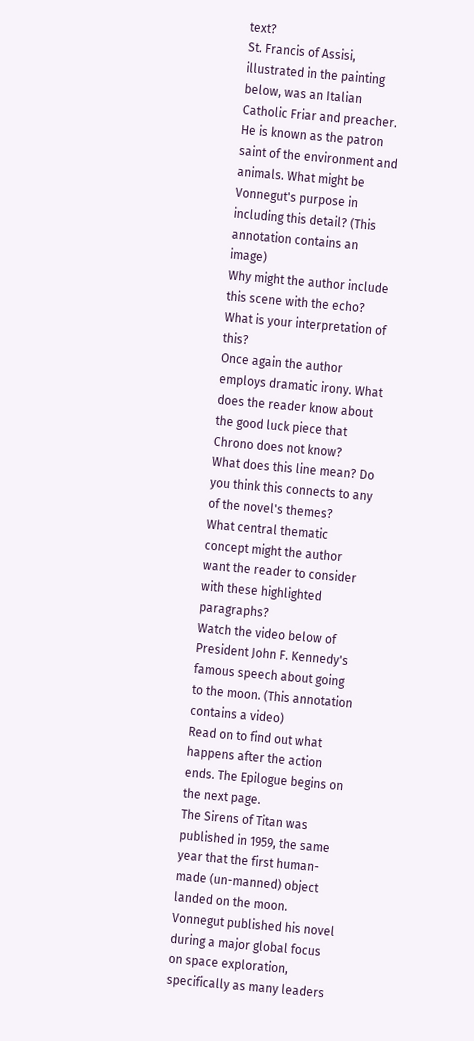text?
St. Francis of Assisi, illustrated in the painting below, was an Italian Catholic Friar and preacher. He is known as the patron saint of the environment and animals. What might be Vonnegut's purpose in including this detail? (This annotation contains an image)
Why might the author include this scene with the echo? What is your interpretation of this?
Once again the author employs dramatic irony. What does the reader know about the good luck piece that Chrono does not know?
What does this line mean? Do you think this connects to any of the novel's themes?
What central thematic concept might the author want the reader to consider with these highlighted paragraphs?
Watch the video below of President John F. Kennedy's famous speech about going to the moon. (This annotation contains a video)
Read on to find out what happens after the action ends. The Epilogue begins on the next page.
The Sirens of Titan was published in 1959, the same year that the first human-made (un-manned) object landed on the moon. Vonnegut published his novel during a major global focus on space exploration, specifically as many leaders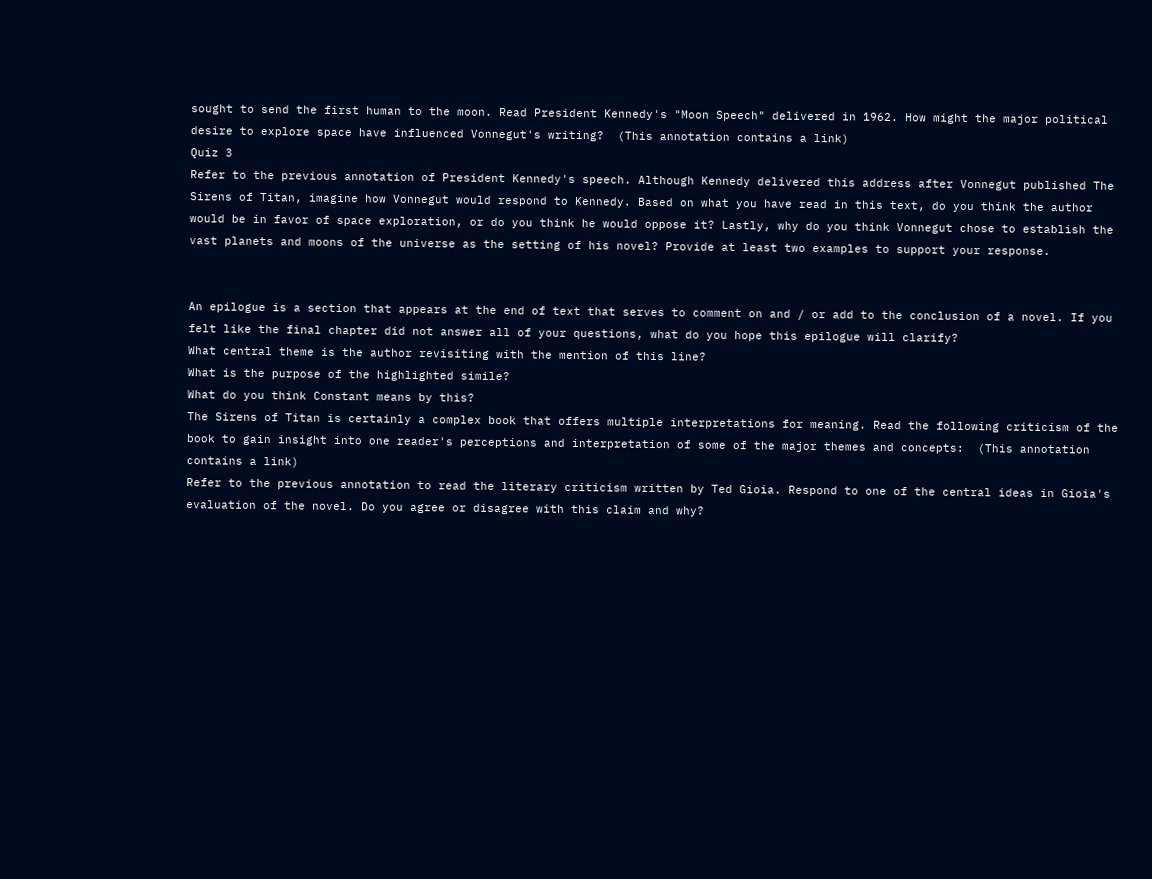sought to send the first human to the moon. Read President Kennedy's "Moon Speech" delivered in 1962. How might the major political desire to explore space have influenced Vonnegut's writing?  (This annotation contains a link)
Quiz 3
Refer to the previous annotation of President Kennedy's speech. Although Kennedy delivered this address after Vonnegut published The Sirens of Titan, imagine how Vonnegut would respond to Kennedy. Based on what you have read in this text, do you think the author would be in favor of space exploration, or do you think he would oppose it? Lastly, why do you think Vonnegut chose to establish the vast planets and moons of the universe as the setting of his novel? Provide at least two examples to support your response.


An epilogue is a section that appears at the end of text that serves to comment on and / or add to the conclusion of a novel. If you felt like the final chapter did not answer all of your questions, what do you hope this epilogue will clarify?
What central theme is the author revisiting with the mention of this line?
What is the purpose of the highlighted simile?
What do you think Constant means by this?
The Sirens of Titan is certainly a complex book that offers multiple interpretations for meaning. Read the following criticism of the book to gain insight into one reader's perceptions and interpretation of some of the major themes and concepts:  (This annotation contains a link)
Refer to the previous annotation to read the literary criticism written by Ted Gioia. Respond to one of the central ideas in Gioia's evaluation of the novel. Do you agree or disagree with this claim and why?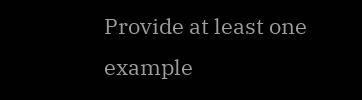Provide at least one example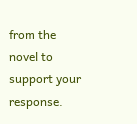from the novel to support your response.